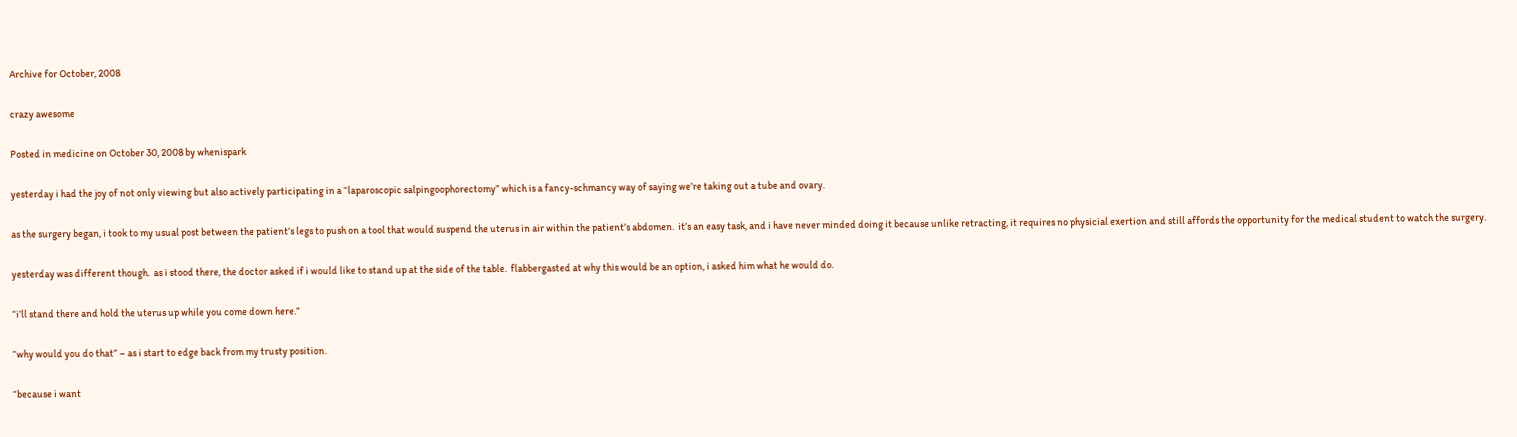Archive for October, 2008

crazy awesome

Posted in medicine on October 30, 2008 by whenispark

yesterday i had the joy of not only viewing but also actively participating in a “laparoscopic salpingoophorectomy” which is a fancy-schmancy way of saying we’re taking out a tube and ovary.

as the surgery began, i took to my usual post between the patient’s legs to push on a tool that would suspend the uterus in air within the patient’s abdomen.  it’s an easy task, and i have never minded doing it because unlike retracting, it requires no physicial exertion and still affords the opportunity for the medical student to watch the surgery.

yesterday was different though.  as i stood there, the doctor asked if i would like to stand up at the side of the table.  flabbergasted at why this would be an option, i asked him what he would do.

“i’ll stand there and hold the uterus up while you come down here.”

“why would you do that” – as i start to edge back from my trusty position.

“because i want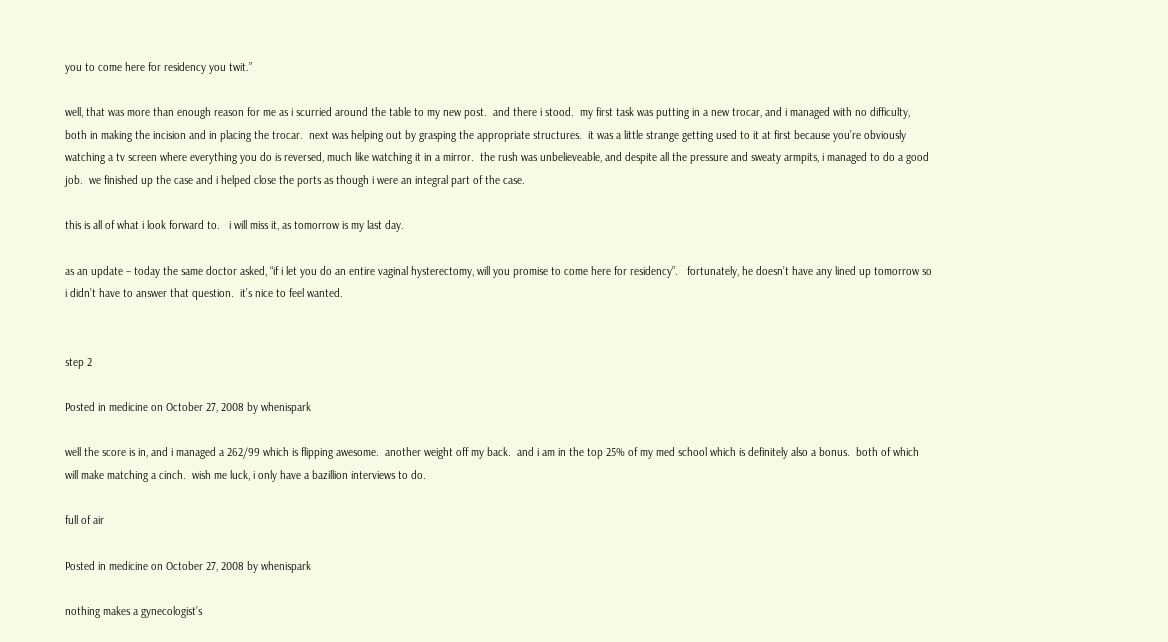you to come here for residency you twit.”

well, that was more than enough reason for me as i scurried around the table to my new post.  and there i stood.  my first task was putting in a new trocar, and i managed with no difficulty, both in making the incision and in placing the trocar.  next was helping out by grasping the appropriate structures.  it was a little strange getting used to it at first because you’re obviously watching a tv screen where everything you do is reversed, much like watching it in a mirror.  the rush was unbelieveable, and despite all the pressure and sweaty armpits, i managed to do a good job.  we finished up the case and i helped close the ports as though i were an integral part of the case.

this is all of what i look forward to.   i will miss it, as tomorrow is my last day.

as an update – today the same doctor asked, “if i let you do an entire vaginal hysterectomy, will you promise to come here for residency”.   fortunately, he doesn’t have any lined up tomorrow so i didn’t have to answer that question.  it’s nice to feel wanted.


step 2

Posted in medicine on October 27, 2008 by whenispark

well the score is in, and i managed a 262/99 which is flipping awesome.  another weight off my back.  and i am in the top 25% of my med school which is definitely also a bonus.  both of which will make matching a cinch.  wish me luck, i only have a bazillion interviews to do.

full of air

Posted in medicine on October 27, 2008 by whenispark

nothing makes a gynecologist’s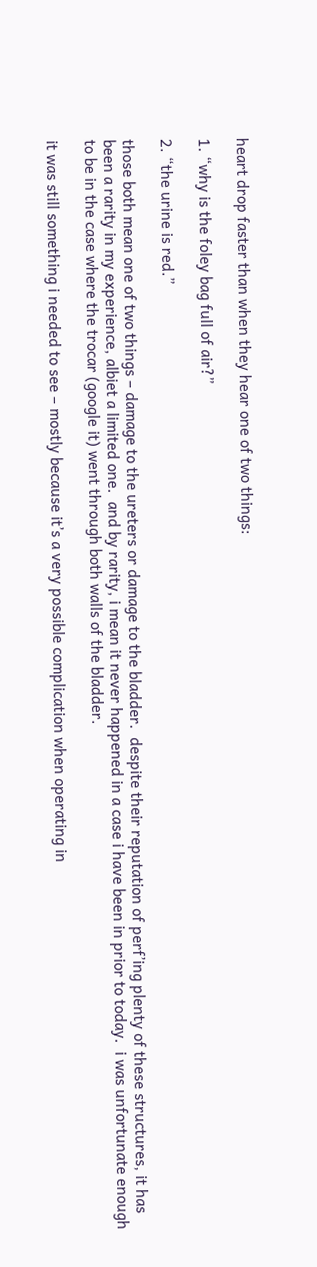heart drop faster than when they hear one of two things:

1. “why is the foley bag full of air?”

2. “the urine is red.”

those both mean one of two things – damage to the ureters or damage to the bladder.  despite their reputation of perf’ing plenty of these structures, it has been a rarity in my experience, albiet a limited one.  and by rarity, i mean it never happened in a case i have been in prior to today.  i was unfortunate enough to be in the case where the trocar (google it) went through both walls of the bladder.

it was still something i needed to see – mostly because it’s a very possible complication when operating in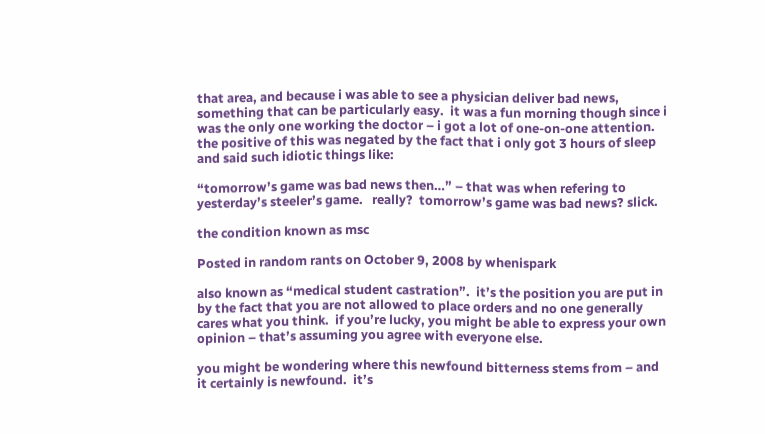that area, and because i was able to see a physician deliver bad news, something that can be particularly easy.  it was a fun morning though since i was the only one working the doctor – i got a lot of one-on-one attention.  the positive of this was negated by the fact that i only got 3 hours of sleep and said such idiotic things like:

“tomorrow’s game was bad news then…” – that was when refering to yesterday’s steeler’s game.   really?  tomorrow’s game was bad news? slick.

the condition known as msc

Posted in random rants on October 9, 2008 by whenispark

also known as “medical student castration”.  it’s the position you are put in by the fact that you are not allowed to place orders and no one generally cares what you think.  if you’re lucky, you might be able to express your own opinion – that’s assuming you agree with everyone else.

you might be wondering where this newfound bitterness stems from – and it certainly is newfound.  it’s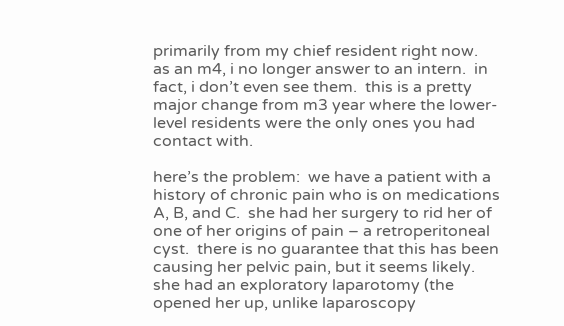primarily from my chief resident right now.  as an m4, i no longer answer to an intern.  in fact, i don’t even see them.  this is a pretty major change from m3 year where the lower-level residents were the only ones you had contact with.

here’s the problem:  we have a patient with a history of chronic pain who is on medications A, B, and C.  she had her surgery to rid her of one of her origins of pain – a retroperitoneal cyst.  there is no guarantee that this has been causing her pelvic pain, but it seems likely.  she had an exploratory laparotomy (the opened her up, unlike laparoscopy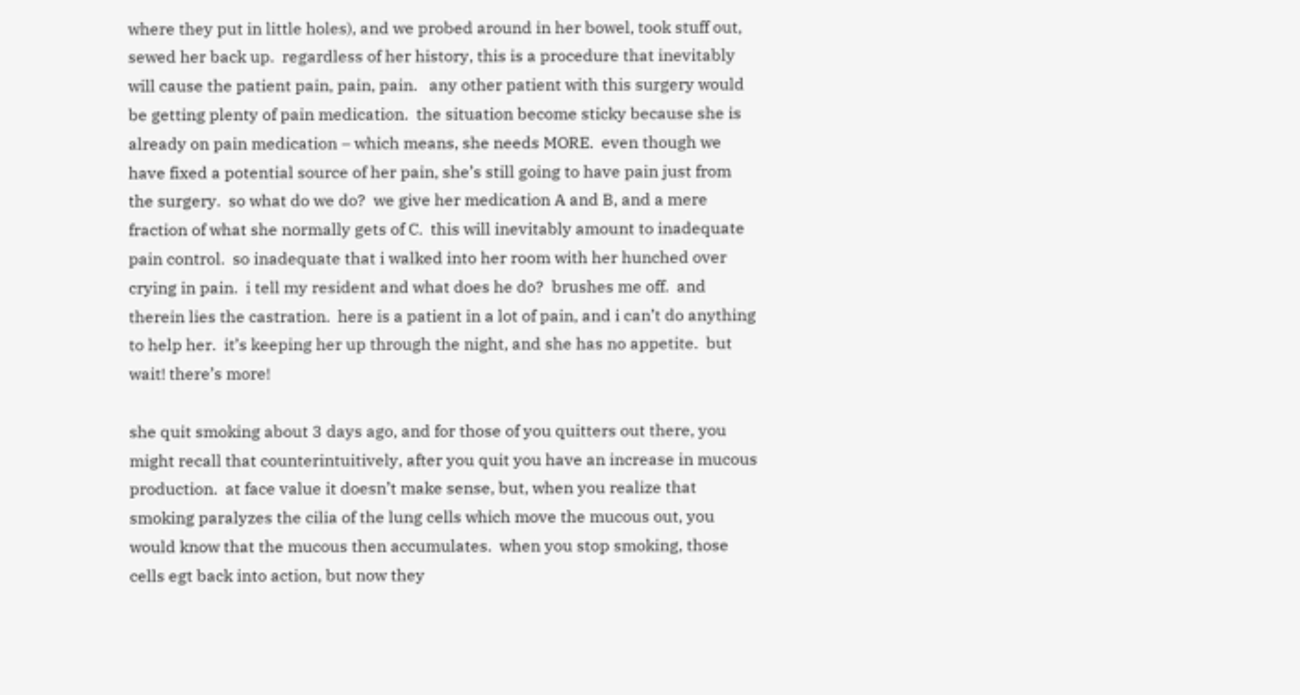where they put in little holes), and we probed around in her bowel, took stuff out, sewed her back up.  regardless of her history, this is a procedure that inevitably will cause the patient pain, pain, pain.   any other patient with this surgery would be getting plenty of pain medication.  the situation become sticky because she is already on pain medication – which means, she needs MORE.  even though we have fixed a potential source of her pain, she’s still going to have pain just from the surgery.  so what do we do?  we give her medication A and B, and a mere fraction of what she normally gets of C.  this will inevitably amount to inadequate pain control.  so inadequate that i walked into her room with her hunched over crying in pain.  i tell my resident and what does he do?  brushes me off.  and therein lies the castration.  here is a patient in a lot of pain, and i can’t do anything to help her.  it’s keeping her up through the night, and she has no appetite.  but wait! there’s more!

she quit smoking about 3 days ago, and for those of you quitters out there, you might recall that counterintuitively, after you quit you have an increase in mucous production.  at face value it doesn’t make sense, but, when you realize that smoking paralyzes the cilia of the lung cells which move the mucous out, you would know that the mucous then accumulates.  when you stop smoking, those cells egt back into action, but now they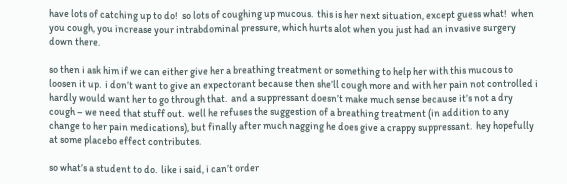have lots of catching up to do!  so lots of coughing up mucous.  this is her next situation, except guess what!  when you cough, you increase your intrabdominal pressure, which hurts alot when you just had an invasive surgery down there.

so then i ask him if we can either give her a breathing treatment or something to help her with this mucous to loosen it up.  i don’t want to give an expectorant because then she’ll cough more and with her pain not controlled i hardly would want her to go through that.  and a suppressant doesn’t make much sense because it’s not a dry cough – we need that stuff out.  well he refuses the suggestion of a breathing treatment (in addition to any change to her pain medications), but finally after much nagging he does give a crappy suppressant.  hey hopefully at some placebo effect contributes.

so what’s a student to do.  like i said, i can’t order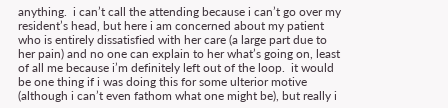anything.  i can’t call the attending because i can’t go over my resident’s head, but here i am concerned about my patient who is entirely dissatisfied with her care (a large part due to her pain) and no one can explain to her what’s going on, least of all me because i’m definitely left out of the loop.  it would be one thing if i was doing this for some ulterior motive (although i can’t even fathom what one might be), but really i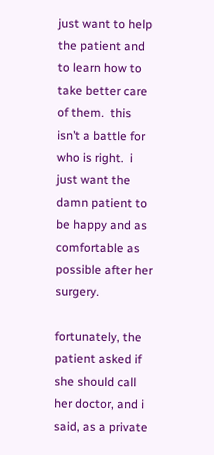just want to help the patient and to learn how to take better care of them.  this isn’t a battle for who is right.  i just want the damn patient to be happy and as comfortable as possible after her surgery.

fortunately, the patient asked if she should call her doctor, and i said, as a private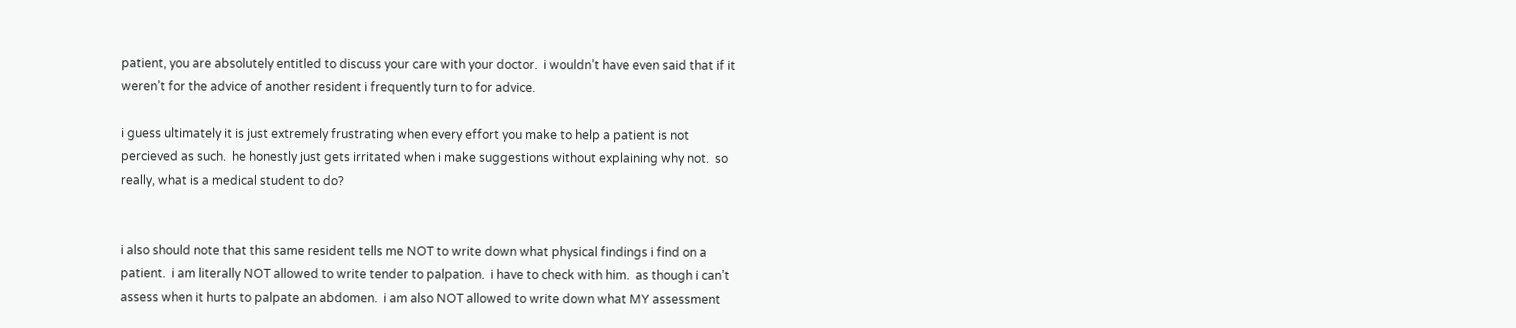patient, you are absolutely entitled to discuss your care with your doctor.  i wouldn’t have even said that if it weren’t for the advice of another resident i frequently turn to for advice.

i guess ultimately it is just extremely frustrating when every effort you make to help a patient is not percieved as such.  he honestly just gets irritated when i make suggestions without explaining why not.  so really, what is a medical student to do?


i also should note that this same resident tells me NOT to write down what physical findings i find on a patient.  i am literally NOT allowed to write tender to palpation.  i have to check with him.  as though i can’t assess when it hurts to palpate an abdomen.  i am also NOT allowed to write down what MY assessment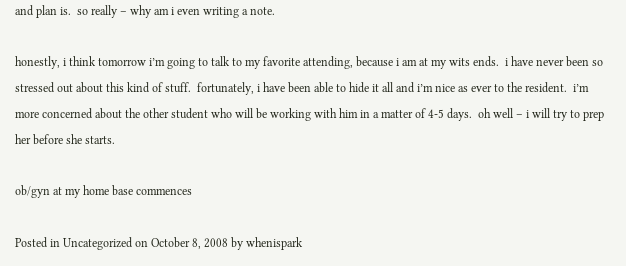and plan is.  so really – why am i even writing a note.

honestly, i think tomorrow i’m going to talk to my favorite attending, because i am at my wits ends.  i have never been so stressed out about this kind of stuff.  fortunately, i have been able to hide it all and i’m nice as ever to the resident.  i’m more concerned about the other student who will be working with him in a matter of 4-5 days.  oh well – i will try to prep her before she starts.

ob/gyn at my home base commences

Posted in Uncategorized on October 8, 2008 by whenispark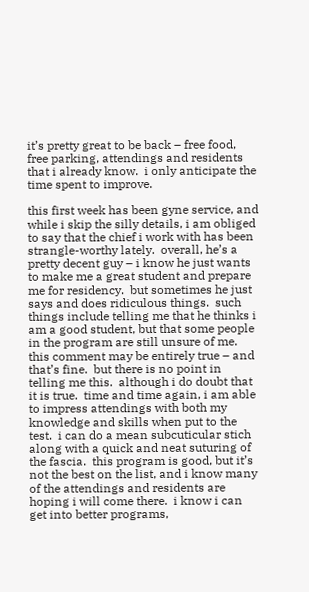it’s pretty great to be back – free food, free parking, attendings and residents that i already know.  i only anticipate the time spent to improve.

this first week has been gyne service, and while i skip the silly details, i am obliged to say that the chief i work with has been strangle-worthy lately.  overall, he’s a pretty decent guy – i know he just wants to make me a great student and prepare me for residency.  but sometimes he just says and does ridiculous things.  such things include telling me that he thinks i am a good student, but that some people in the program are still unsure of me.  this comment may be entirely true – and that’s fine.  but there is no point in telling me this.  although i do doubt that it is true.  time and time again, i am able to impress attendings with both my knowledge and skills when put to the test.  i can do a mean subcuticular stich along with a quick and neat suturing of the fascia.  this program is good, but it’s not the best on the list, and i know many of the attendings and residents are hoping i will come there.  i know i can get into better programs,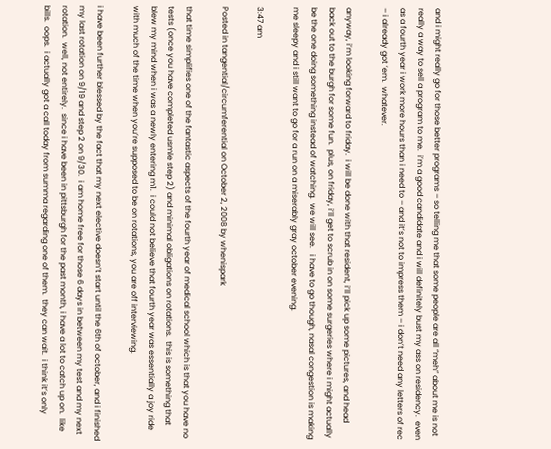and i might really go for those better programs – so telling me that some people are all “meh” about me is not really a way to sell a program to me.  i’m a good candidate and i will definitely bust my ass on residency.  even as a fourth year i work more hours than i need to – and it’s not to impress them – i don’t need any letters of rec – i already got ’em.  whatever.

anyway, i’m looking forward to friday.  i will be done with that resident, i’ll pick up some pictures, and head back out to the burgh for some fun.  plus, on friday, i’ll get to scrub in on some surgeries where i might actually be the one doing something instead of watching.  we will see.   i have to go though, nasal congestion is making me sleepy and i still want to go for a run on a miserably gray october evening.

3:47 am

Posted in tangential/circumferential on October 2, 2008 by whenispark

that time simplifies one of the fantastic aspects of the fourth year of medical school which is that you have no tests (once you have completed usmle step 2) and minimal obligations on rotations.  this is something that blew my mind when i was a newly entering m1.  i could not believe that fourth year was essentially a joy ride with much of the time when you’re supposed to be on rotations, you are off interviewing.

i have been further blessed by the fact that my next elective doesn’t start until the 6th of october, and i finished my last rotation on 9/19 and step 2 on 9/30.  i am home free for those 6 days in between my test and my next rotation.  well, not entirely.  since i have been in pittsburgh for the past month, i have a lot to catch up on.  like bills.  oops.  i actually got a call today from summa regarding one of them.  they can wait.  i think it’s only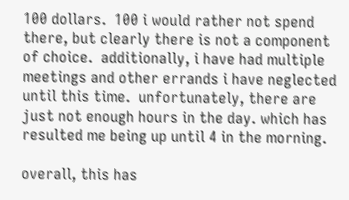100 dollars.  100 i would rather not spend there, but clearly there is not a component of choice.  additionally, i have had multiple meetings and other errands i have neglected until this time.  unfortunately, there are just not enough hours in the day. which has resulted me being up until 4 in the morning.

overall, this has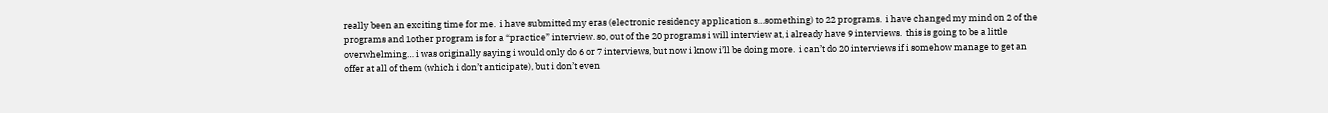really been an exciting time for me.  i have submitted my eras (electronic residency application s…something) to 22 programs.  i have changed my mind on 2 of the programs and 1other program is for a “practice” interview. so, out of the 20 programs i will interview at, i already have 9 interviews.  this is going to be a little overwhelming… i was originally saying i would only do 6 or 7 interviews, but now i know i’ll be doing more.  i can’t do 20 interviews if i somehow manage to get an offer at all of them (which i don’t anticipate), but i don’t even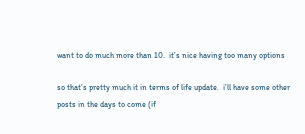want to do much more than 10.  it’s nice having too many options

so that’s pretty much it in terms of life update.  i’ll have some other posts in the days to come (if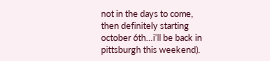not in the days to come, then definitely starting october 6th…i’ll be back in pittsburgh this weekend).